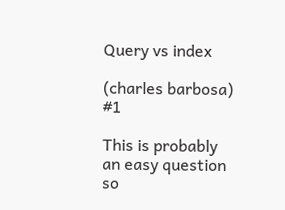Query vs index

(charles barbosa) #1

This is probably an easy question so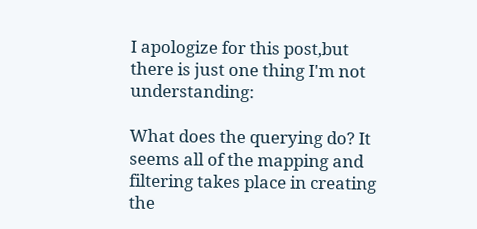I apologize for this post,but there is just one thing I'm not understanding:

What does the querying do? It seems all of the mapping and filtering takes place in creating the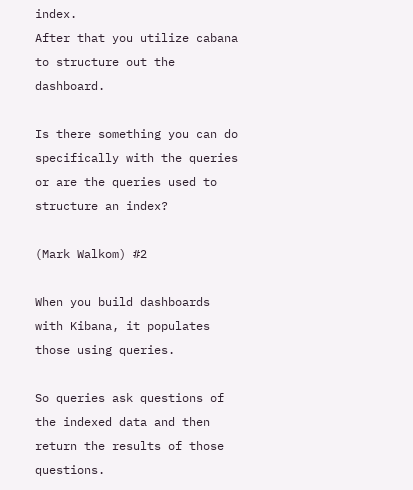index.
After that you utilize cabana to structure out the dashboard.

Is there something you can do specifically with the queries or are the queries used to structure an index?

(Mark Walkom) #2

When you build dashboards with Kibana, it populates those using queries.

So queries ask questions of the indexed data and then return the results of those questions.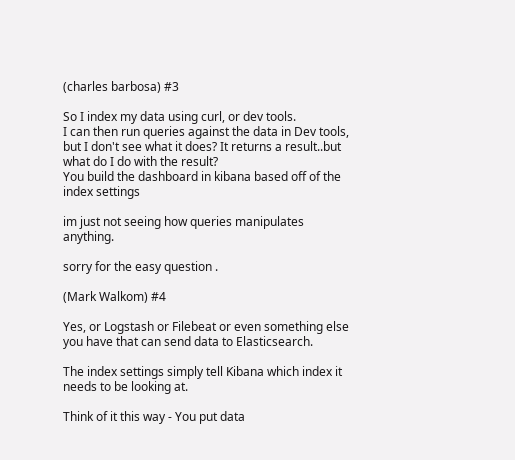(charles barbosa) #3

So I index my data using curl, or dev tools.
I can then run queries against the data in Dev tools, but I don't see what it does? It returns a result..but what do I do with the result?
You build the dashboard in kibana based off of the index settings

im just not seeing how queries manipulates anything.

sorry for the easy question .

(Mark Walkom) #4

Yes, or Logstash or Filebeat or even something else you have that can send data to Elasticsearch.

The index settings simply tell Kibana which index it needs to be looking at.

Think of it this way - You put data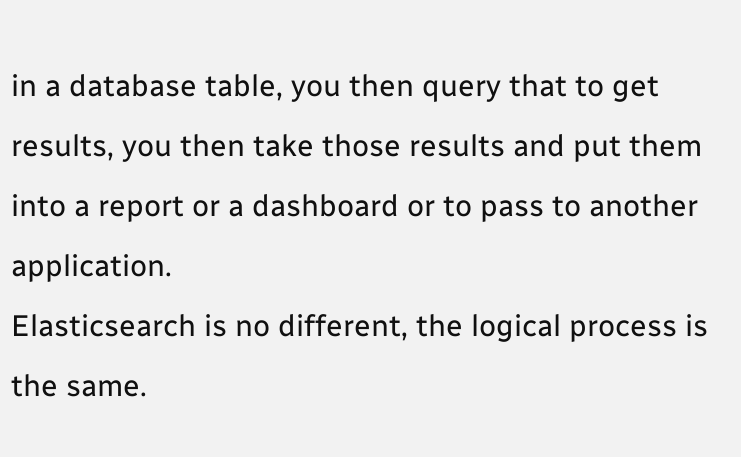in a database table, you then query that to get results, you then take those results and put them into a report or a dashboard or to pass to another application.
Elasticsearch is no different, the logical process is the same.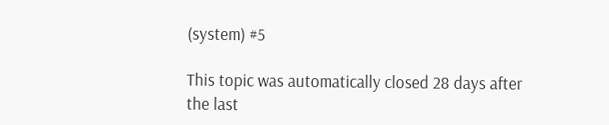(system) #5

This topic was automatically closed 28 days after the last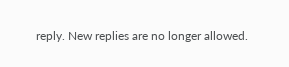reply. New replies are no longer allowed.